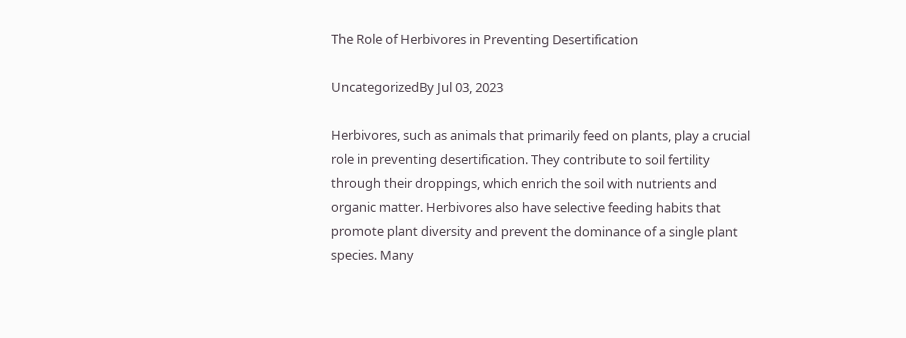The Role of Herbivores in Preventing Desertification

UncategorizedBy Jul 03, 2023

Herbivores, such as animals that primarily feed on plants, play a crucial role in preventing desertification. They contribute to soil fertility through their droppings, which enrich the soil with nutrients and organic matter. Herbivores also have selective feeding habits that promote plant diversity and prevent the dominance of a single plant species. Many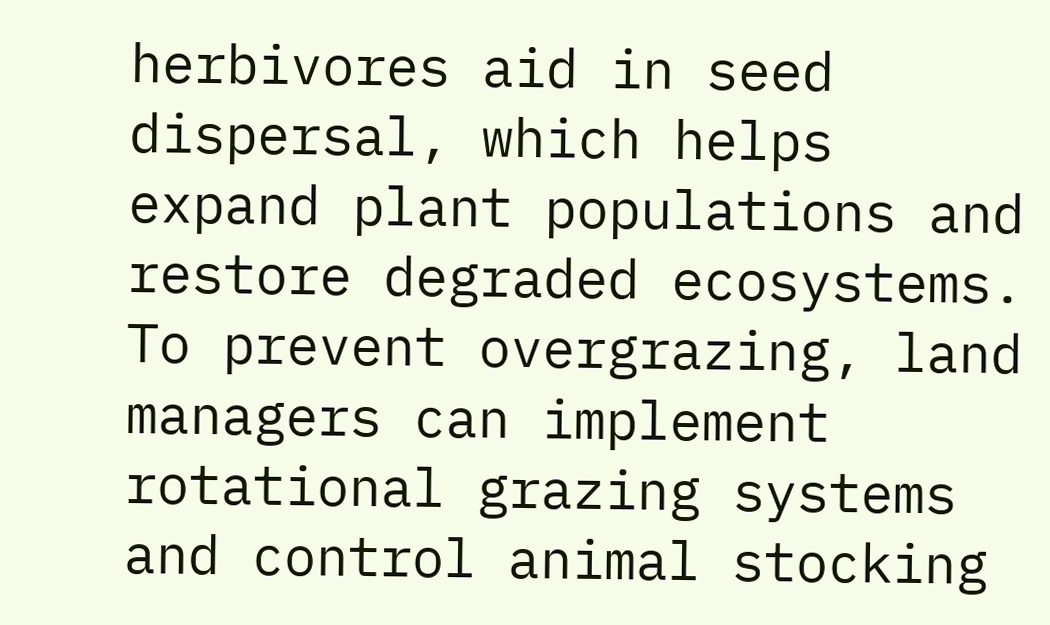herbivores aid in seed dispersal, which helps expand plant populations and restore degraded ecosystems. To prevent overgrazing, land managers can implement rotational grazing systems and control animal stocking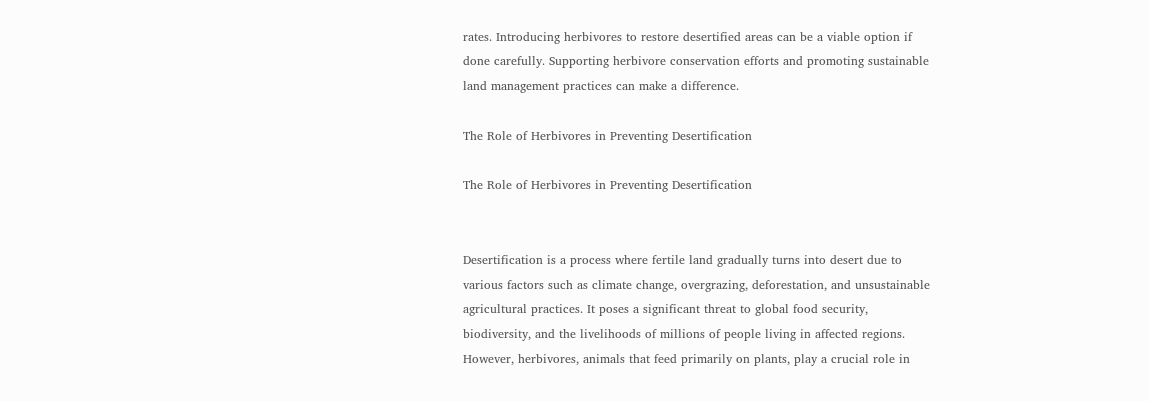rates. Introducing herbivores to restore desertified areas can be a viable option if done carefully. Supporting herbivore conservation efforts and promoting sustainable land management practices can make a difference.

The Role of Herbivores in Preventing Desertification

The Role of Herbivores in Preventing Desertification


Desertification is a process where fertile land gradually turns into desert due to various factors such as climate change, overgrazing, deforestation, and unsustainable agricultural practices. It poses a significant threat to global food security, biodiversity, and the livelihoods of millions of people living in affected regions. However, herbivores, animals that feed primarily on plants, play a crucial role in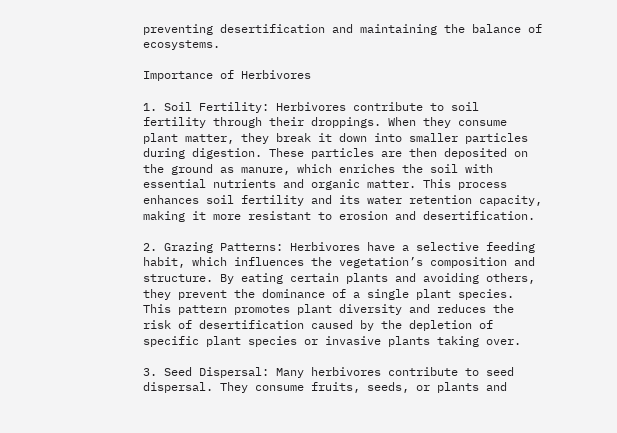preventing desertification and maintaining the balance of ecosystems.

Importance of Herbivores

1. Soil Fertility: Herbivores contribute to soil fertility through their droppings. When they consume plant matter, they break it down into smaller particles during digestion. These particles are then deposited on the ground as manure, which enriches the soil with essential nutrients and organic matter. This process enhances soil fertility and its water retention capacity, making it more resistant to erosion and desertification.

2. Grazing Patterns: Herbivores have a selective feeding habit, which influences the vegetation’s composition and structure. By eating certain plants and avoiding others, they prevent the dominance of a single plant species. This pattern promotes plant diversity and reduces the risk of desertification caused by the depletion of specific plant species or invasive plants taking over.

3. Seed Dispersal: Many herbivores contribute to seed dispersal. They consume fruits, seeds, or plants and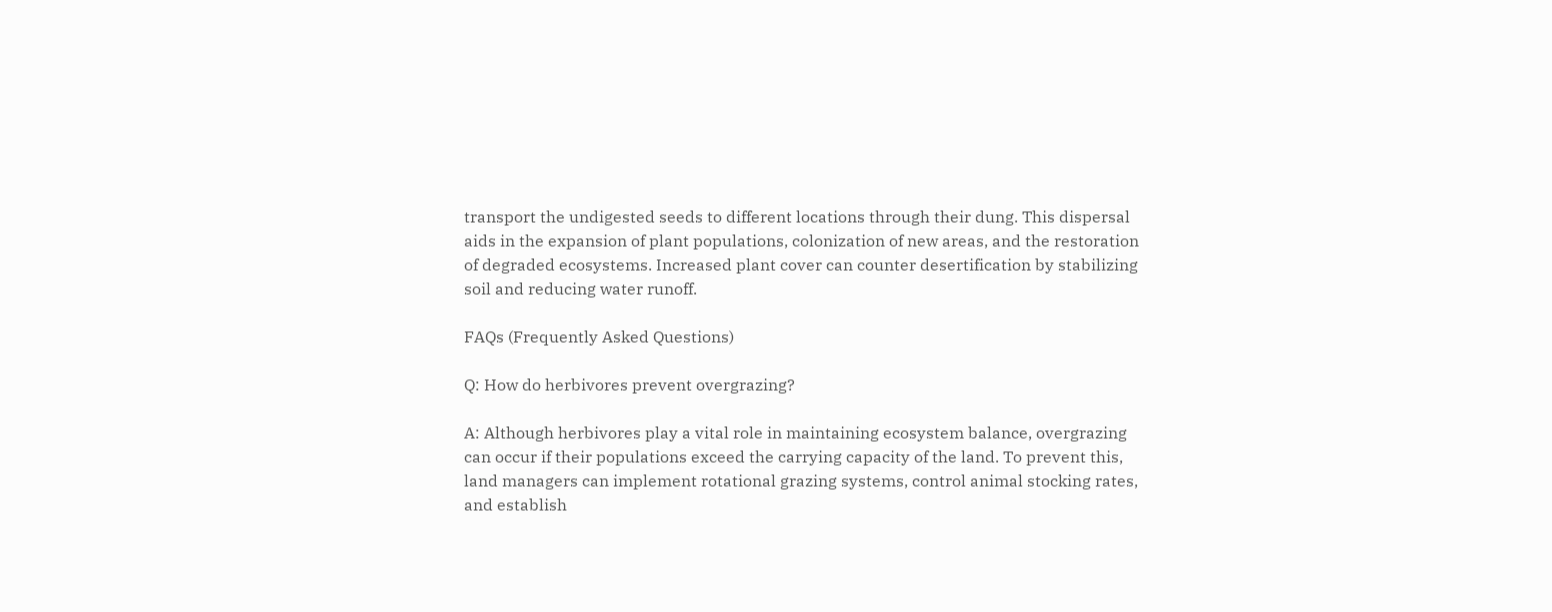transport the undigested seeds to different locations through their dung. This dispersal aids in the expansion of plant populations, colonization of new areas, and the restoration of degraded ecosystems. Increased plant cover can counter desertification by stabilizing soil and reducing water runoff.

FAQs (Frequently Asked Questions)

Q: How do herbivores prevent overgrazing?

A: Although herbivores play a vital role in maintaining ecosystem balance, overgrazing can occur if their populations exceed the carrying capacity of the land. To prevent this, land managers can implement rotational grazing systems, control animal stocking rates, and establish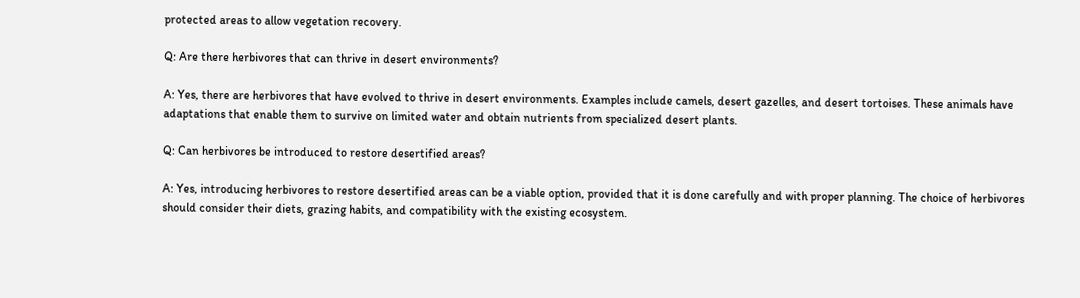protected areas to allow vegetation recovery.

Q: Are there herbivores that can thrive in desert environments?

A: Yes, there are herbivores that have evolved to thrive in desert environments. Examples include camels, desert gazelles, and desert tortoises. These animals have adaptations that enable them to survive on limited water and obtain nutrients from specialized desert plants.

Q: Can herbivores be introduced to restore desertified areas?

A: Yes, introducing herbivores to restore desertified areas can be a viable option, provided that it is done carefully and with proper planning. The choice of herbivores should consider their diets, grazing habits, and compatibility with the existing ecosystem.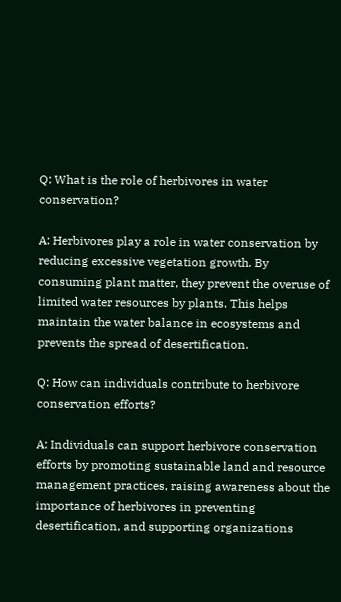Q: What is the role of herbivores in water conservation?

A: Herbivores play a role in water conservation by reducing excessive vegetation growth. By consuming plant matter, they prevent the overuse of limited water resources by plants. This helps maintain the water balance in ecosystems and prevents the spread of desertification.

Q: How can individuals contribute to herbivore conservation efforts?

A: Individuals can support herbivore conservation efforts by promoting sustainable land and resource management practices, raising awareness about the importance of herbivores in preventing desertification, and supporting organizations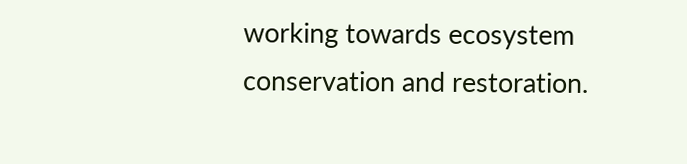working towards ecosystem conservation and restoration.